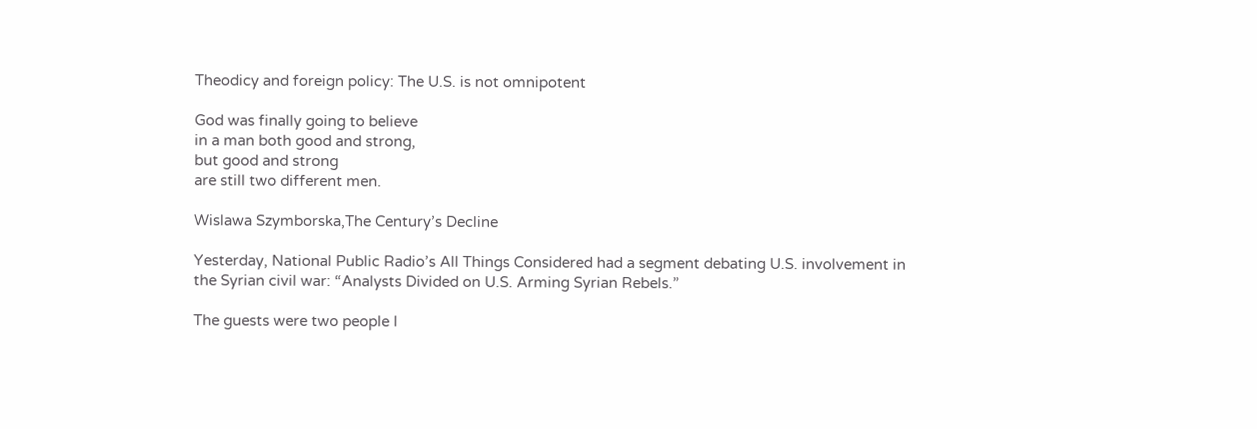Theodicy and foreign policy: The U.S. is not omnipotent

God was finally going to believe
in a man both good and strong,
but good and strong
are still two different men.

Wislawa Szymborska,The Century’s Decline

Yesterday, National Public Radio’s All Things Considered had a segment debating U.S. involvement in the Syrian civil war: “Analysts Divided on U.S. Arming Syrian Rebels.”

The guests were two people I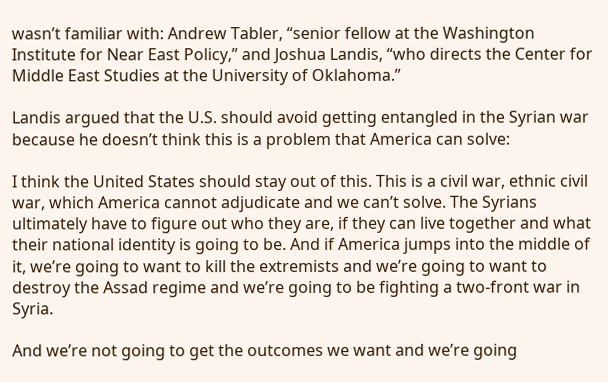wasn’t familiar with: Andrew Tabler, “senior fellow at the Washington Institute for Near East Policy,” and Joshua Landis, “who directs the Center for Middle East Studies at the University of Oklahoma.”

Landis argued that the U.S. should avoid getting entangled in the Syrian war because he doesn’t think this is a problem that America can solve:

I think the United States should stay out of this. This is a civil war, ethnic civil war, which America cannot adjudicate and we can’t solve. The Syrians ultimately have to figure out who they are, if they can live together and what their national identity is going to be. And if America jumps into the middle of it, we’re going to want to kill the extremists and we’re going to want to destroy the Assad regime and we’re going to be fighting a two-front war in Syria.

And we’re not going to get the outcomes we want and we’re going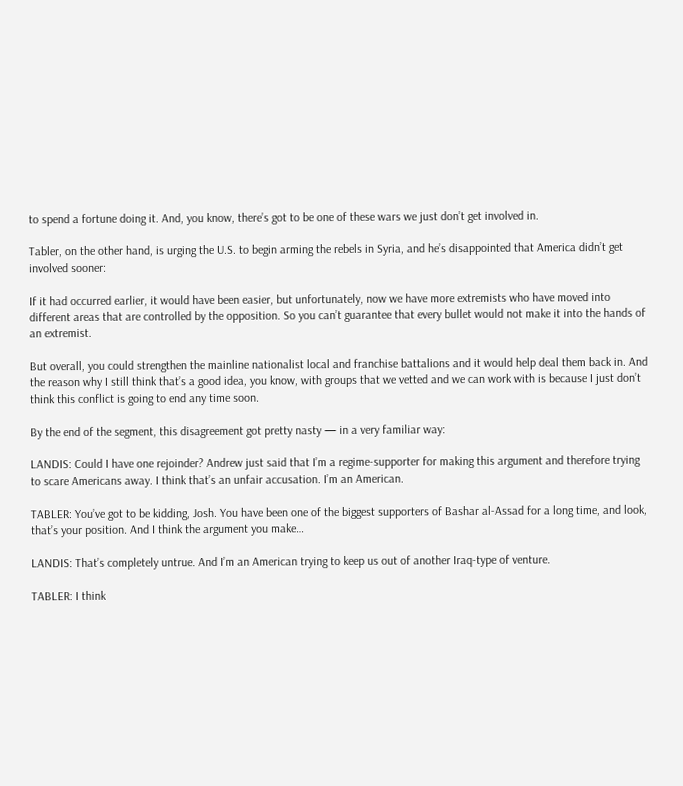to spend a fortune doing it. And, you know, there’s got to be one of these wars we just don’t get involved in.

Tabler, on the other hand, is urging the U.S. to begin arming the rebels in Syria, and he’s disappointed that America didn’t get involved sooner:

If it had occurred earlier, it would have been easier, but unfortunately, now we have more extremists who have moved into different areas that are controlled by the opposition. So you can’t guarantee that every bullet would not make it into the hands of an extremist.

But overall, you could strengthen the mainline nationalist local and franchise battalions and it would help deal them back in. And the reason why I still think that’s a good idea, you know, with groups that we vetted and we can work with is because I just don’t think this conflict is going to end any time soon.

By the end of the segment, this disagreement got pretty nasty — in a very familiar way:

LANDIS: Could I have one rejoinder? Andrew just said that I’m a regime-supporter for making this argument and therefore trying to scare Americans away. I think that’s an unfair accusation. I’m an American.

TABLER: You’ve got to be kidding, Josh. You have been one of the biggest supporters of Bashar al-Assad for a long time, and look, that’s your position. And I think the argument you make…

LANDIS: That’s completely untrue. And I’m an American trying to keep us out of another Iraq-type of venture.

TABLER: I think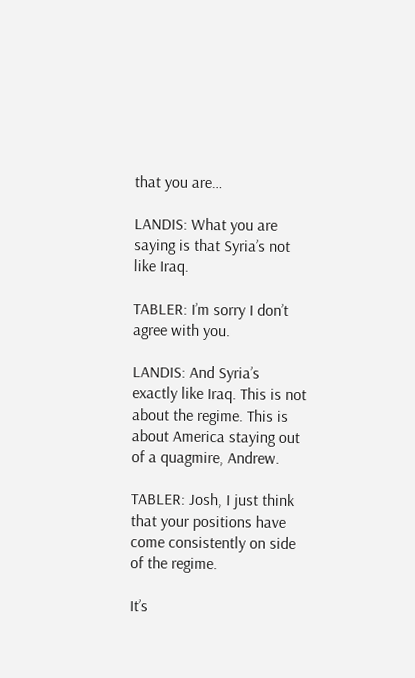that you are…

LANDIS: What you are saying is that Syria’s not like Iraq.

TABLER: I’m sorry I don’t agree with you.

LANDIS: And Syria’s exactly like Iraq. This is not about the regime. This is about America staying out of a quagmire, Andrew.

TABLER: Josh, I just think that your positions have come consistently on side of the regime.

It’s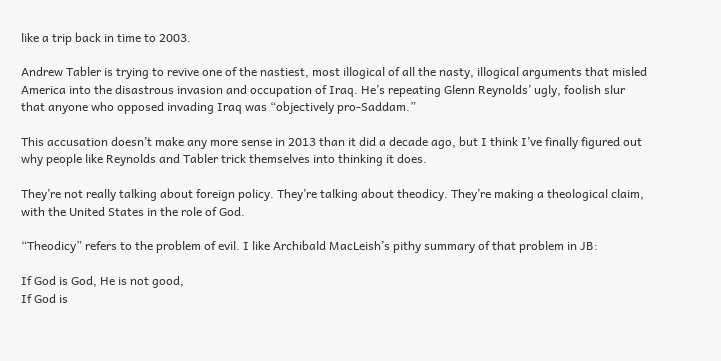like a trip back in time to 2003.

Andrew Tabler is trying to revive one of the nastiest, most illogical of all the nasty, illogical arguments that misled America into the disastrous invasion and occupation of Iraq. He’s repeating Glenn Reynolds’ ugly, foolish slur that anyone who opposed invading Iraq was “objectively pro-Saddam.”

This accusation doesn’t make any more sense in 2013 than it did a decade ago, but I think I’ve finally figured out why people like Reynolds and Tabler trick themselves into thinking it does.

They’re not really talking about foreign policy. They’re talking about theodicy. They’re making a theological claim, with the United States in the role of God.

“Theodicy” refers to the problem of evil. I like Archibald MacLeish’s pithy summary of that problem in JB:

If God is God, He is not good,
If God is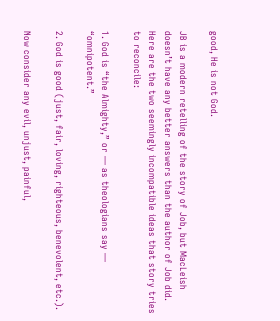good, He is not God.

JB is a modern retelling of the story of Job, but MacLeish doesn’t have any better answers than the author of Job did. Here are the two seemingly incompatible ideas that story tries to reconcile:

1. God is “the Almighty,” or — as theologians say — “omnipotent.”

2. God is good (just, fair, loving, righteous, benevolent, etc.).

Now consider any evil, unjust, painful,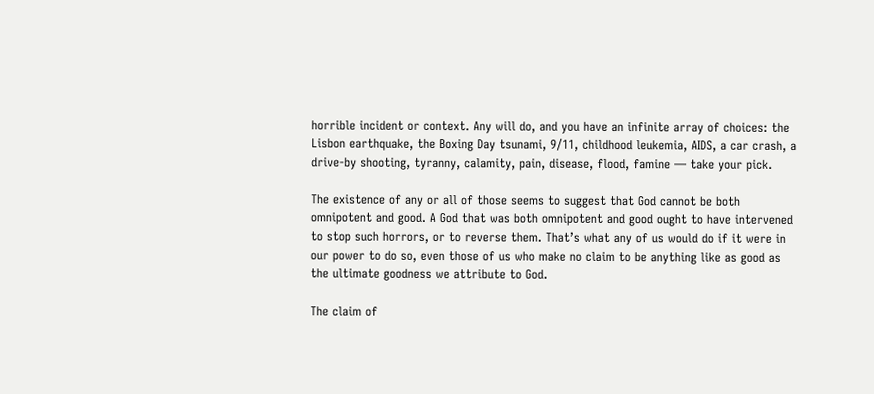horrible incident or context. Any will do, and you have an infinite array of choices: the Lisbon earthquake, the Boxing Day tsunami, 9/11, childhood leukemia, AIDS, a car crash, a drive-by shooting, tyranny, calamity, pain, disease, flood, famine — take your pick.

The existence of any or all of those seems to suggest that God cannot be both omnipotent and good. A God that was both omnipotent and good ought to have intervened to stop such horrors, or to reverse them. That’s what any of us would do if it were in our power to do so, even those of us who make no claim to be anything like as good as the ultimate goodness we attribute to God.

The claim of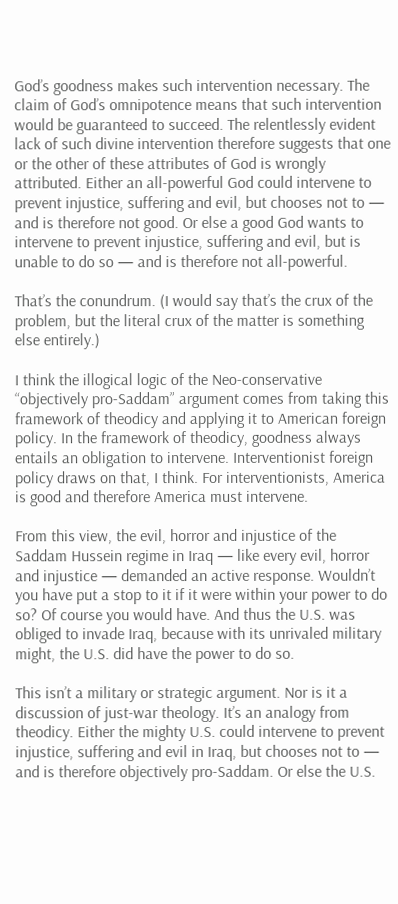God’s goodness makes such intervention necessary. The claim of God’s omnipotence means that such intervention would be guaranteed to succeed. The relentlessly evident lack of such divine intervention therefore suggests that one or the other of these attributes of God is wrongly attributed. Either an all-powerful God could intervene to prevent injustice, suffering and evil, but chooses not to — and is therefore not good. Or else a good God wants to intervene to prevent injustice, suffering and evil, but is unable to do so — and is therefore not all-powerful.

That’s the conundrum. (I would say that’s the crux of the problem, but the literal crux of the matter is something else entirely.)

I think the illogical logic of the Neo-conservative “objectively pro-Saddam” argument comes from taking this framework of theodicy and applying it to American foreign policy. In the framework of theodicy, goodness always entails an obligation to intervene. Interventionist foreign policy draws on that, I think. For interventionists, America is good and therefore America must intervene.

From this view, the evil, horror and injustice of the Saddam Hussein regime in Iraq — like every evil, horror and injustice — demanded an active response. Wouldn’t you have put a stop to it if it were within your power to do so? Of course you would have. And thus the U.S. was obliged to invade Iraq, because with its unrivaled military might, the U.S. did have the power to do so.

This isn’t a military or strategic argument. Nor is it a discussion of just-war theology. It’s an analogy from theodicy. Either the mighty U.S. could intervene to prevent injustice, suffering and evil in Iraq, but chooses not to — and is therefore objectively pro-Saddam. Or else the U.S.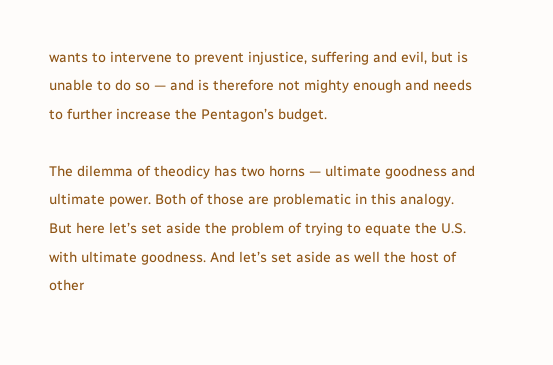wants to intervene to prevent injustice, suffering and evil, but is unable to do so — and is therefore not mighty enough and needs to further increase the Pentagon’s budget.

The dilemma of theodicy has two horns — ultimate goodness and ultimate power. Both of those are problematic in this analogy. But here let’s set aside the problem of trying to equate the U.S. with ultimate goodness. And let’s set aside as well the host of other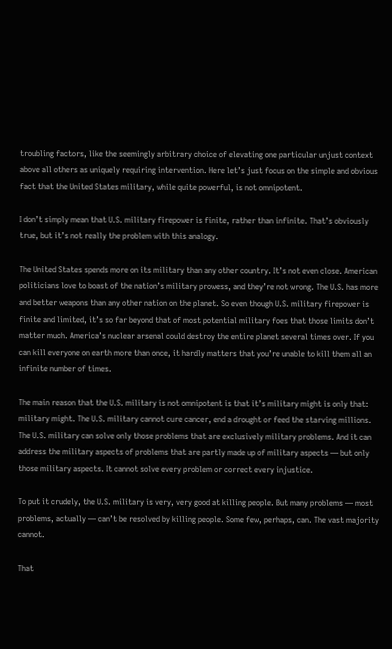troubling factors, like the seemingly arbitrary choice of elevating one particular unjust context above all others as uniquely requiring intervention. Here let’s just focus on the simple and obvious fact that the United States military, while quite powerful, is not omnipotent.

I don’t simply mean that U.S. military firepower is finite, rather than infinite. That’s obviously true, but it’s not really the problem with this analogy.

The United States spends more on its military than any other country. It’s not even close. American politicians love to boast of the nation’s military prowess, and they’re not wrong. The U.S. has more and better weapons than any other nation on the planet. So even though U.S. military firepower is finite and limited, it’s so far beyond that of most potential military foes that those limits don’t matter much. America’s nuclear arsenal could destroy the entire planet several times over. If you can kill everyone on earth more than once, it hardly matters that you’re unable to kill them all an infinite number of times.

The main reason that the U.S. military is not omnipotent is that it’s military might is only that: military might. The U.S. military cannot cure cancer, end a drought or feed the starving millions. The U.S. military can solve only those problems that are exclusively military problems. And it can address the military aspects of problems that are partly made up of military aspects — but only those military aspects. It cannot solve every problem or correct every injustice.

To put it crudely, the U.S. military is very, very good at killing people. But many problems — most problems, actually — can’t be resolved by killing people. Some few, perhaps, can. The vast majority cannot.

That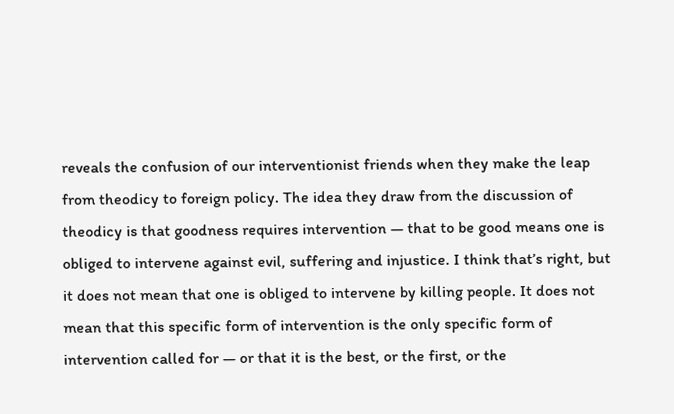reveals the confusion of our interventionist friends when they make the leap from theodicy to foreign policy. The idea they draw from the discussion of theodicy is that goodness requires intervention — that to be good means one is obliged to intervene against evil, suffering and injustice. I think that’s right, but it does not mean that one is obliged to intervene by killing people. It does not mean that this specific form of intervention is the only specific form of intervention called for — or that it is the best, or the first, or the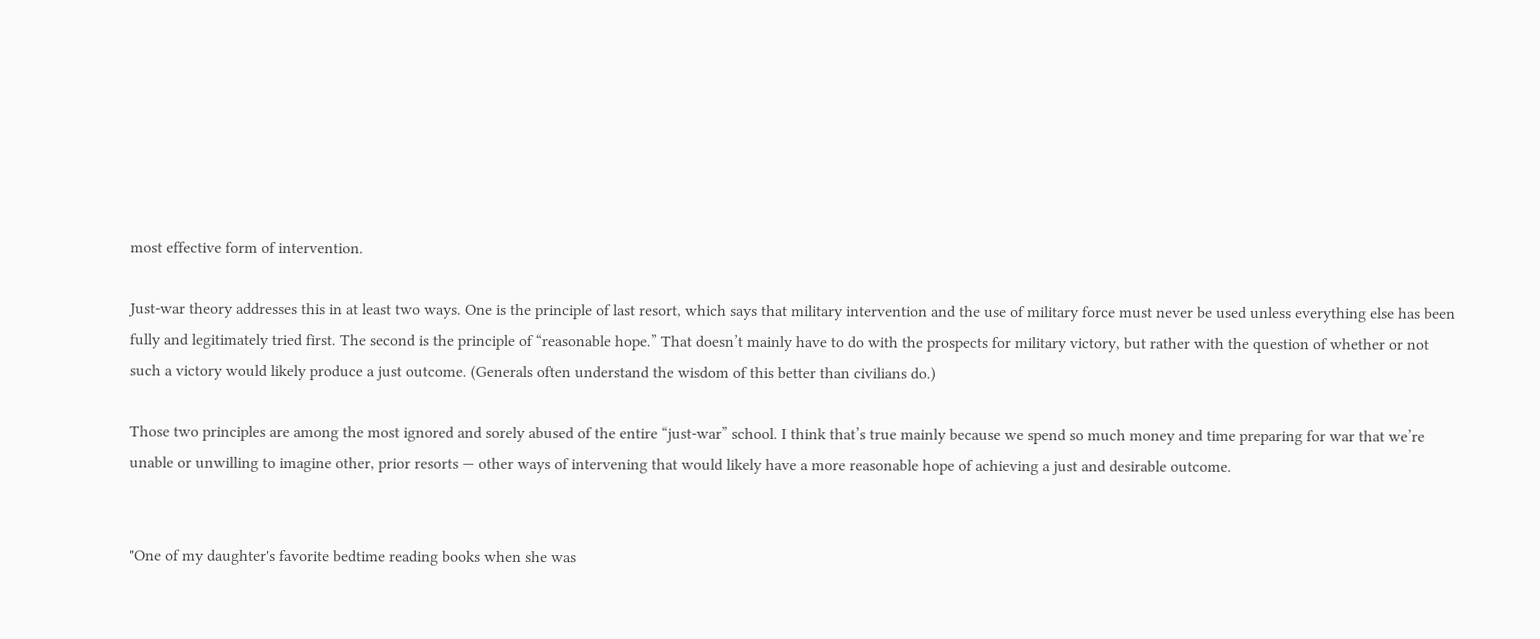most effective form of intervention.

Just-war theory addresses this in at least two ways. One is the principle of last resort, which says that military intervention and the use of military force must never be used unless everything else has been fully and legitimately tried first. The second is the principle of “reasonable hope.” That doesn’t mainly have to do with the prospects for military victory, but rather with the question of whether or not such a victory would likely produce a just outcome. (Generals often understand the wisdom of this better than civilians do.)

Those two principles are among the most ignored and sorely abused of the entire “just-war” school. I think that’s true mainly because we spend so much money and time preparing for war that we’re unable or unwilling to imagine other, prior resorts — other ways of intervening that would likely have a more reasonable hope of achieving a just and desirable outcome.


"One of my daughter's favorite bedtime reading books when she was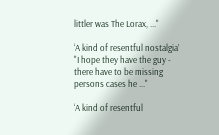littler was The Lorax, ..."

‘A kind of resentful nostalgia’
"I hope they have the guy - there have to be missing persons cases he ..."

‘A kind of resentful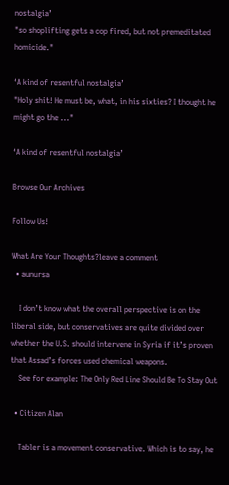nostalgia’
"so shoplifting gets a cop fired, but not premeditated homicide."

‘A kind of resentful nostalgia’
"Holy shit! He must be, what, in his sixties? I thought he might go the ..."

‘A kind of resentful nostalgia’

Browse Our Archives

Follow Us!

What Are Your Thoughts?leave a comment
  • aunursa

    I don’t know what the overall perspective is on the liberal side, but conservatives are quite divided over whether the U.S. should intervene in Syria if it’s proven that Assad’s forces used chemical weapons.
    See for example: The Only Red Line Should Be To Stay Out

  • Citizen Alan

    Tabler is a movement conservative. Which is to say, he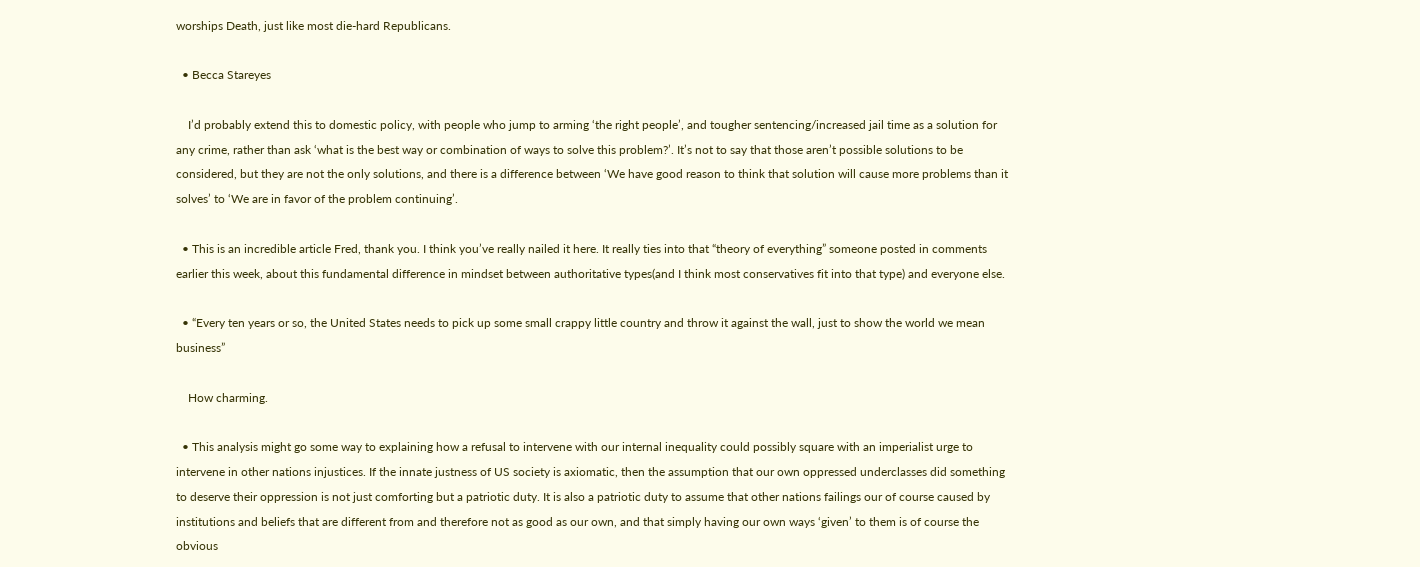worships Death, just like most die-hard Republicans.

  • Becca Stareyes

    I’d probably extend this to domestic policy, with people who jump to arming ‘the right people’, and tougher sentencing/increased jail time as a solution for any crime, rather than ask ‘what is the best way or combination of ways to solve this problem?’. It’s not to say that those aren’t possible solutions to be considered, but they are not the only solutions, and there is a difference between ‘We have good reason to think that solution will cause more problems than it solves’ to ‘We are in favor of the problem continuing’.

  • This is an incredible article Fred, thank you. I think you’ve really nailed it here. It really ties into that “theory of everything” someone posted in comments earlier this week, about this fundamental difference in mindset between authoritative types(and I think most conservatives fit into that type) and everyone else.

  • “Every ten years or so, the United States needs to pick up some small crappy little country and throw it against the wall, just to show the world we mean business”

    How charming.

  • This analysis might go some way to explaining how a refusal to intervene with our internal inequality could possibly square with an imperialist urge to intervene in other nations injustices. If the innate justness of US society is axiomatic, then the assumption that our own oppressed underclasses did something to deserve their oppression is not just comforting but a patriotic duty. It is also a patriotic duty to assume that other nations failings our of course caused by institutions and beliefs that are different from and therefore not as good as our own, and that simply having our own ways ‘given’ to them is of course the obvious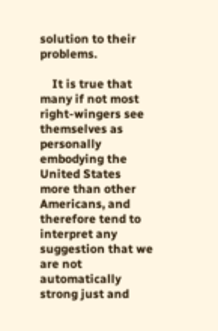solution to their problems.

    It is true that many if not most right-wingers see themselves as personally embodying the United States more than other Americans, and therefore tend to interpret any suggestion that we are not automatically strong just and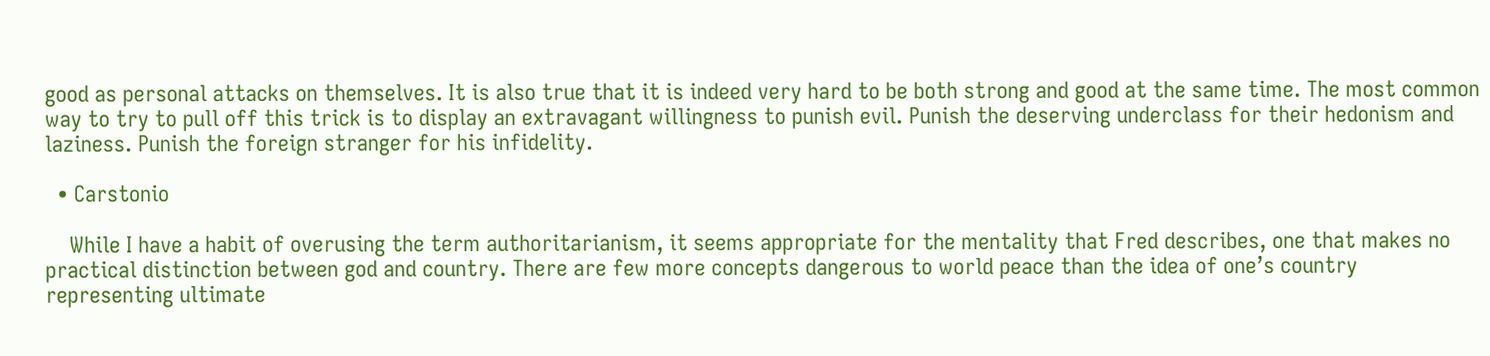good as personal attacks on themselves. It is also true that it is indeed very hard to be both strong and good at the same time. The most common way to try to pull off this trick is to display an extravagant willingness to punish evil. Punish the deserving underclass for their hedonism and laziness. Punish the foreign stranger for his infidelity.

  • Carstonio

    While I have a habit of overusing the term authoritarianism, it seems appropriate for the mentality that Fred describes, one that makes no practical distinction between god and country. There are few more concepts dangerous to world peace than the idea of one’s country representing ultimate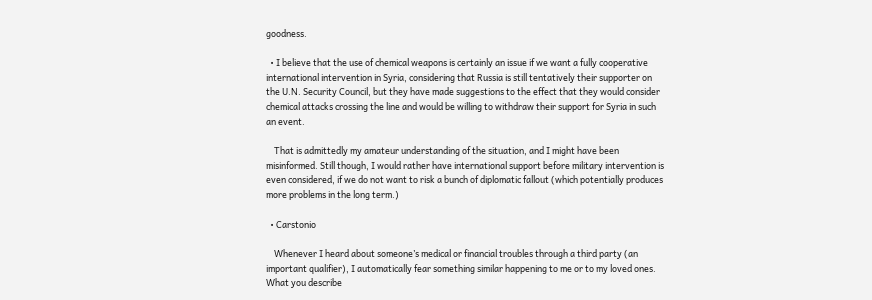goodness.

  • I believe that the use of chemical weapons is certainly an issue if we want a fully cooperative international intervention in Syria, considering that Russia is still tentatively their supporter on the U.N. Security Council, but they have made suggestions to the effect that they would consider chemical attacks crossing the line and would be willing to withdraw their support for Syria in such an event.

    That is admittedly my amateur understanding of the situation, and I might have been misinformed. Still though, I would rather have international support before military intervention is even considered, if we do not want to risk a bunch of diplomatic fallout (which potentially produces more problems in the long term.)

  • Carstonio

    Whenever I heard about someone’s medical or financial troubles through a third party (an important qualifier), I automatically fear something similar happening to me or to my loved ones. What you describe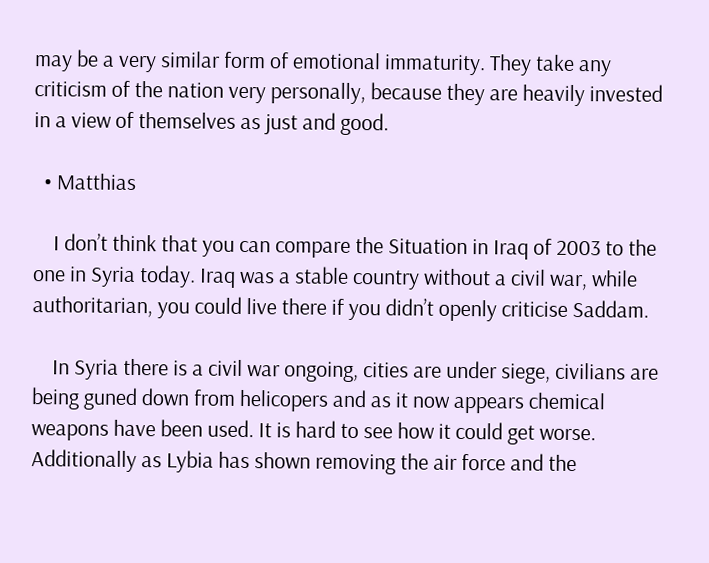may be a very similar form of emotional immaturity. They take any criticism of the nation very personally, because they are heavily invested in a view of themselves as just and good.

  • Matthias

    I don’t think that you can compare the Situation in Iraq of 2003 to the one in Syria today. Iraq was a stable country without a civil war, while authoritarian, you could live there if you didn’t openly criticise Saddam.

    In Syria there is a civil war ongoing, cities are under siege, civilians are being guned down from helicopers and as it now appears chemical weapons have been used. It is hard to see how it could get worse. Additionally as Lybia has shown removing the air force and the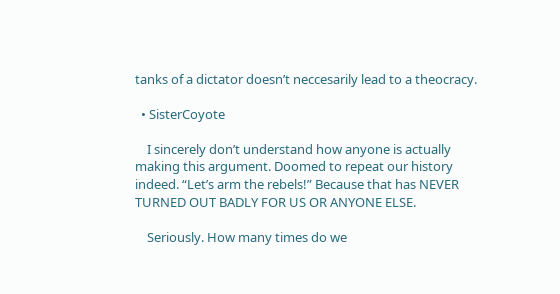tanks of a dictator doesn’t neccesarily lead to a theocracy.

  • SisterCoyote

    I sincerely don’t understand how anyone is actually making this argument. Doomed to repeat our history indeed. “Let’s arm the rebels!” Because that has NEVER TURNED OUT BADLY FOR US OR ANYONE ELSE.

    Seriously. How many times do we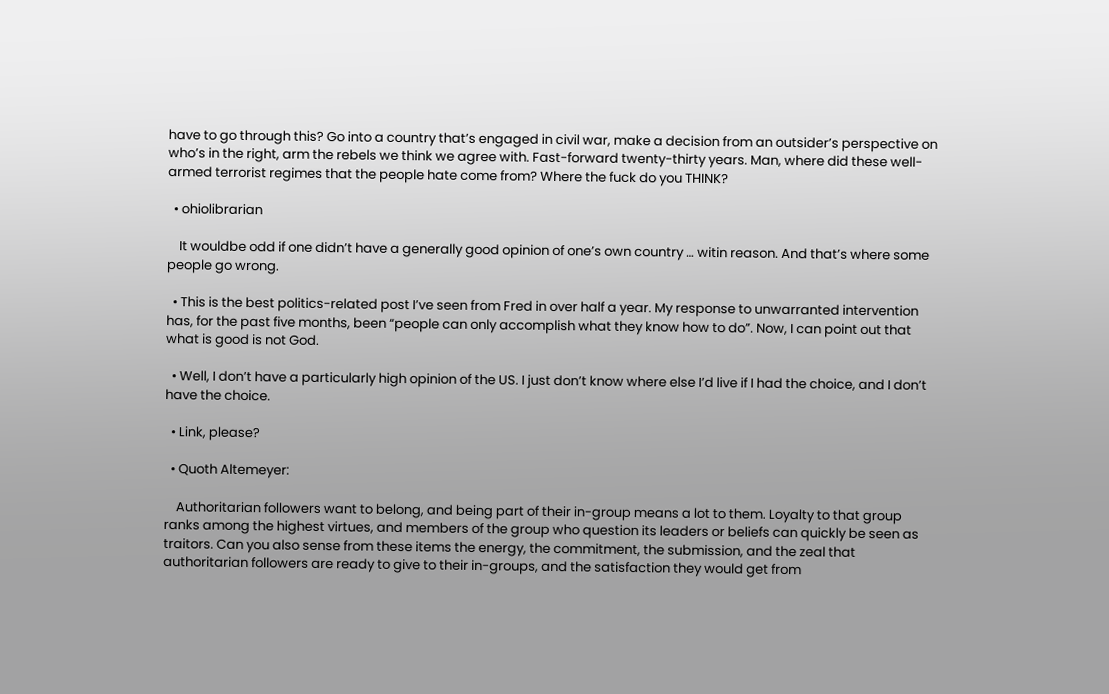have to go through this? Go into a country that’s engaged in civil war, make a decision from an outsider’s perspective on who’s in the right, arm the rebels we think we agree with. Fast-forward twenty-thirty years. Man, where did these well-armed terrorist regimes that the people hate come from? Where the fuck do you THINK?

  • ohiolibrarian

    It wouldbe odd if one didn’t have a generally good opinion of one’s own country … witin reason. And that’s where some people go wrong.

  • This is the best politics-related post I’ve seen from Fred in over half a year. My response to unwarranted intervention has, for the past five months, been “people can only accomplish what they know how to do”. Now, I can point out that what is good is not God.

  • Well, I don’t have a particularly high opinion of the US. I just don’t know where else I’d live if I had the choice, and I don’t have the choice.

  • Link, please?

  • Quoth Altemeyer:

    Authoritarian followers want to belong, and being part of their in-group means a lot to them. Loyalty to that group ranks among the highest virtues, and members of the group who question its leaders or beliefs can quickly be seen as traitors. Can you also sense from these items the energy, the commitment, the submission, and the zeal that authoritarian followers are ready to give to their in-groups, and the satisfaction they would get from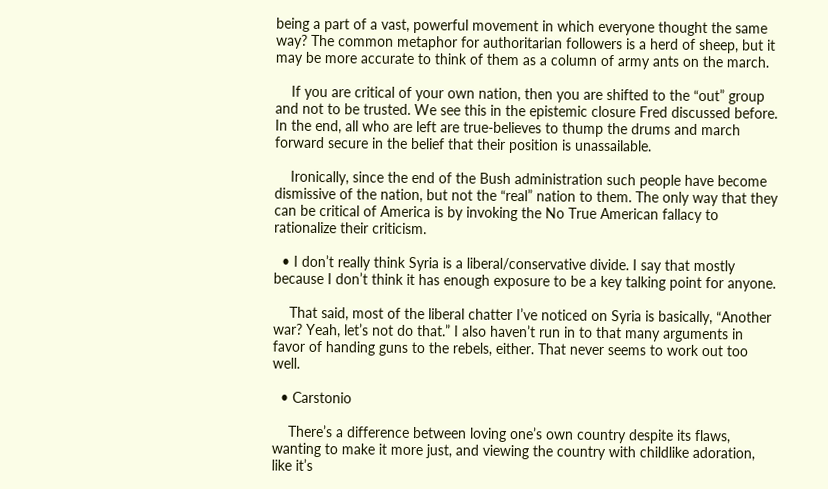being a part of a vast, powerful movement in which everyone thought the same way? The common metaphor for authoritarian followers is a herd of sheep, but it may be more accurate to think of them as a column of army ants on the march.

    If you are critical of your own nation, then you are shifted to the “out” group and not to be trusted. We see this in the epistemic closure Fred discussed before. In the end, all who are left are true-believes to thump the drums and march forward secure in the belief that their position is unassailable.

    Ironically, since the end of the Bush administration such people have become dismissive of the nation, but not the “real” nation to them. The only way that they can be critical of America is by invoking the No True American fallacy to rationalize their criticism.

  • I don’t really think Syria is a liberal/conservative divide. I say that mostly because I don’t think it has enough exposure to be a key talking point for anyone.

    That said, most of the liberal chatter I’ve noticed on Syria is basically, “Another war? Yeah, let’s not do that.” I also haven’t run in to that many arguments in favor of handing guns to the rebels, either. That never seems to work out too well.

  • Carstonio

    There’s a difference between loving one’s own country despite its flaws, wanting to make it more just, and viewing the country with childlike adoration, like it’s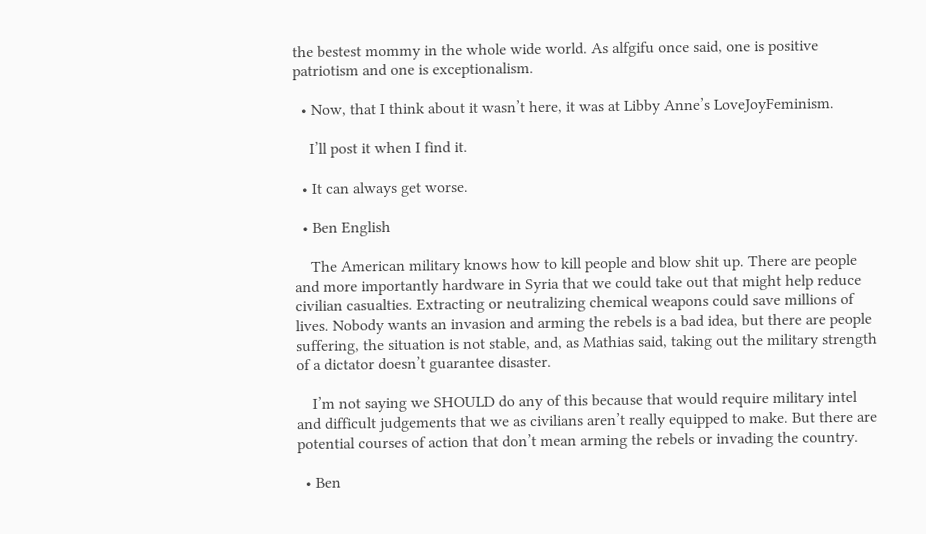the bestest mommy in the whole wide world. As alfgifu once said, one is positive patriotism and one is exceptionalism.

  • Now, that I think about it wasn’t here, it was at Libby Anne’s LoveJoyFeminism.

    I’ll post it when I find it.

  • It can always get worse.

  • Ben English

    The American military knows how to kill people and blow shit up. There are people and more importantly hardware in Syria that we could take out that might help reduce civilian casualties. Extracting or neutralizing chemical weapons could save millions of lives. Nobody wants an invasion and arming the rebels is a bad idea, but there are people suffering, the situation is not stable, and, as Mathias said, taking out the military strength of a dictator doesn’t guarantee disaster.

    I’m not saying we SHOULD do any of this because that would require military intel and difficult judgements that we as civilians aren’t really equipped to make. But there are potential courses of action that don’t mean arming the rebels or invading the country.

  • Ben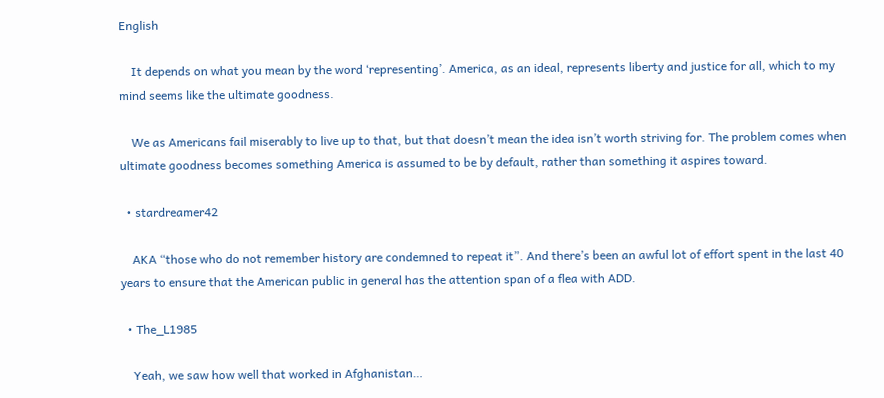English

    It depends on what you mean by the word ‘representing’. America, as an ideal, represents liberty and justice for all, which to my mind seems like the ultimate goodness.

    We as Americans fail miserably to live up to that, but that doesn’t mean the idea isn’t worth striving for. The problem comes when ultimate goodness becomes something America is assumed to be by default, rather than something it aspires toward.

  • stardreamer42

    AKA “those who do not remember history are condemned to repeat it”. And there’s been an awful lot of effort spent in the last 40 years to ensure that the American public in general has the attention span of a flea with ADD.

  • The_L1985

    Yeah, we saw how well that worked in Afghanistan…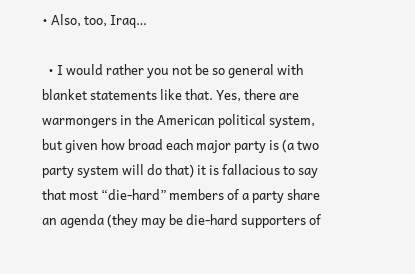• Also, too, Iraq…

  • I would rather you not be so general with blanket statements like that. Yes, there are warmongers in the American political system, but given how broad each major party is (a two party system will do that) it is fallacious to say that most “die-hard” members of a party share an agenda (they may be die-hard supporters of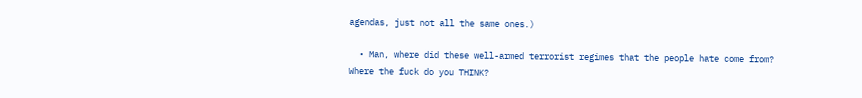agendas, just not all the same ones.)

  • Man, where did these well-armed terrorist regimes that the people hate come from? Where the fuck do you THINK?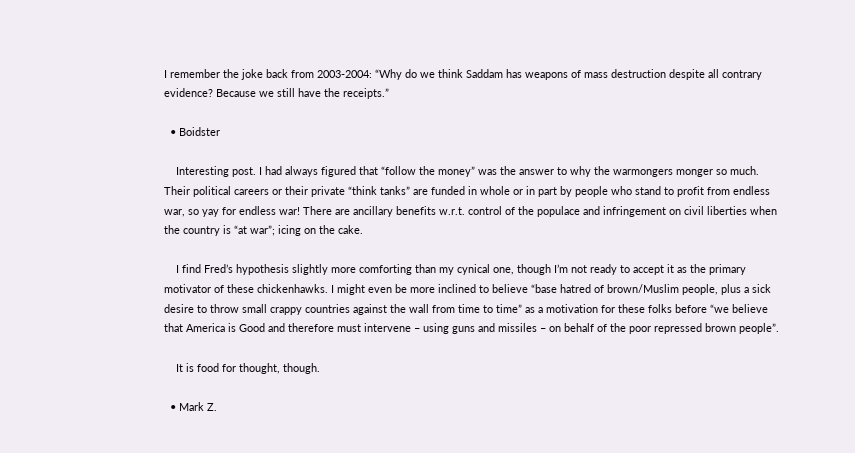I remember the joke back from 2003-2004: “Why do we think Saddam has weapons of mass destruction despite all contrary evidence? Because we still have the receipts.”

  • Boidster

    Interesting post. I had always figured that “follow the money” was the answer to why the warmongers monger so much. Their political careers or their private “think tanks” are funded in whole or in part by people who stand to profit from endless war, so yay for endless war! There are ancillary benefits w.r.t. control of the populace and infringement on civil liberties when the country is “at war”; icing on the cake.

    I find Fred’s hypothesis slightly more comforting than my cynical one, though I’m not ready to accept it as the primary motivator of these chickenhawks. I might even be more inclined to believe “base hatred of brown/Muslim people, plus a sick desire to throw small crappy countries against the wall from time to time” as a motivation for these folks before “we believe that America is Good and therefore must intervene – using guns and missiles – on behalf of the poor repressed brown people”.

    It is food for thought, though.

  • Mark Z.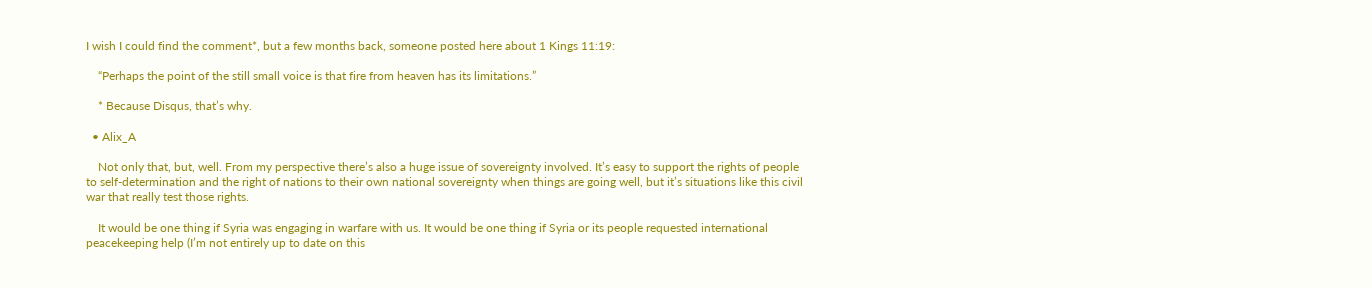I wish I could find the comment*, but a few months back, someone posted here about 1 Kings 11:19:

    “Perhaps the point of the still small voice is that fire from heaven has its limitations.”

    * Because Disqus, that’s why.

  • Alix_A

    Not only that, but, well. From my perspective there’s also a huge issue of sovereignty involved. It’s easy to support the rights of people to self-determination and the right of nations to their own national sovereignty when things are going well, but it’s situations like this civil war that really test those rights.

    It would be one thing if Syria was engaging in warfare with us. It would be one thing if Syria or its people requested international peacekeeping help (I’m not entirely up to date on this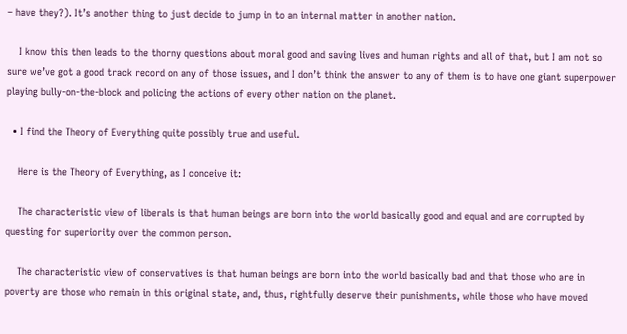– have they?). It’s another thing to just decide to jump in to an internal matter in another nation.

    I know this then leads to the thorny questions about moral good and saving lives and human rights and all of that, but I am not so sure we’ve got a good track record on any of those issues, and I don’t think the answer to any of them is to have one giant superpower playing bully-on-the-block and policing the actions of every other nation on the planet.

  • I find the Theory of Everything quite possibly true and useful.

    Here is the Theory of Everything, as I conceive it:

    The characteristic view of liberals is that human beings are born into the world basically good and equal and are corrupted by questing for superiority over the common person.

    The characteristic view of conservatives is that human beings are born into the world basically bad and that those who are in poverty are those who remain in this original state, and, thus, rightfully deserve their punishments, while those who have moved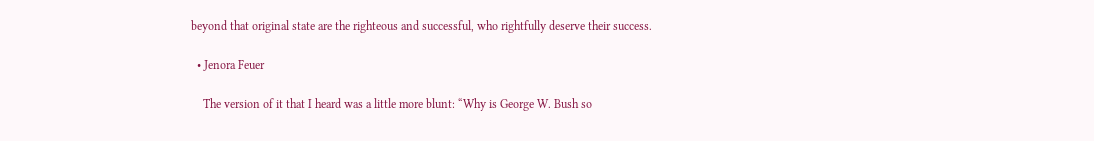beyond that original state are the righteous and successful, who rightfully deserve their success.

  • Jenora Feuer

    The version of it that I heard was a little more blunt: “Why is George W. Bush so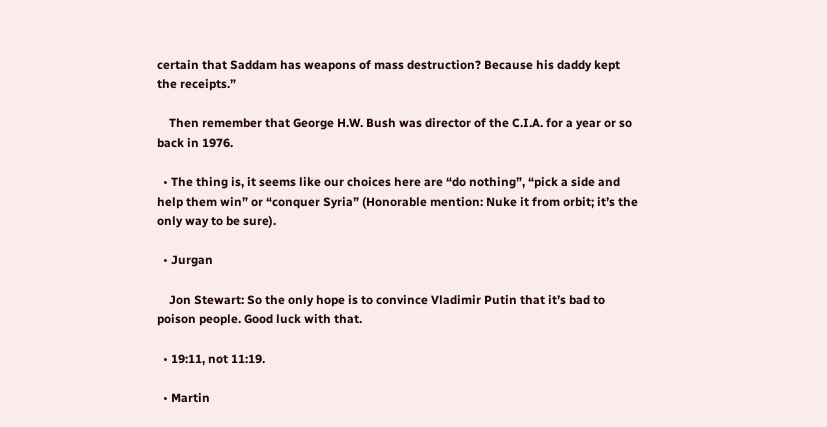certain that Saddam has weapons of mass destruction? Because his daddy kept the receipts.”

    Then remember that George H.W. Bush was director of the C.I.A. for a year or so back in 1976.

  • The thing is, it seems like our choices here are “do nothing”, “pick a side and help them win” or “conquer Syria” (Honorable mention: Nuke it from orbit; it’s the only way to be sure).

  • Jurgan

    Jon Stewart: So the only hope is to convince Vladimir Putin that it’s bad to poison people. Good luck with that.

  • 19:11, not 11:19.

  • Martin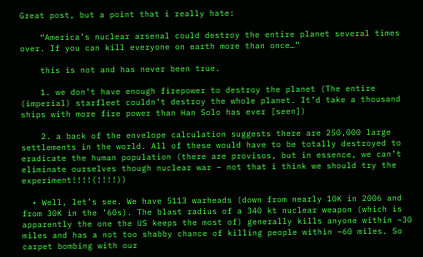Great post, but a point that i really hate:

    “America’s nuclear arsenal could destroy the entire planet several times over. If you can kill everyone on earth more than once…”

    this is not and has never been true.

    1. we don’t have enough firepower to destroy the planet (The entire (imperial) starfleet couldn’t destroy the whole planet. It’d take a thousand ships with more fire power than Han Solo has ever [seen])

    2. a back of the envelope calculation suggests there are 250,000 large settlements in the world. All of these would have to be totally destroyed to eradicate the human population (there are provisos, but in essence, we can’t eliminate ourselves though nuclear war – not that i think we should try the experiment!!!!(!!!!))

  • Well, let’s see. We have 5113 warheads (down from nearly 10K in 2006 and from 30K in the ’60s). The blast radius of a 340 kt nuclear weapon (which is apparently the one the US keeps the most of) generally kills anyone within ~30 miles and has a not too shabby chance of killing people within ~60 miles. So carpet bombing with our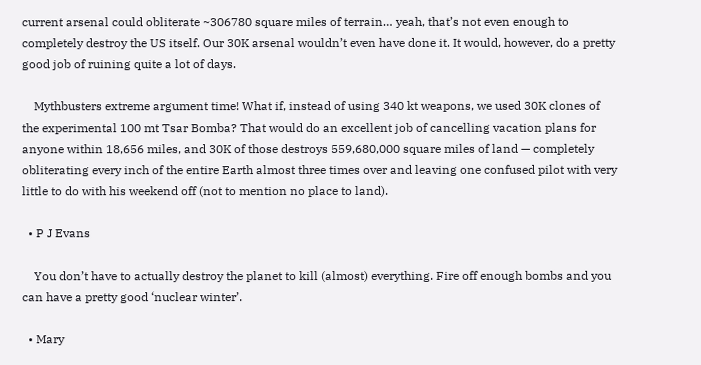current arsenal could obliterate ~306780 square miles of terrain… yeah, that’s not even enough to completely destroy the US itself. Our 30K arsenal wouldn’t even have done it. It would, however, do a pretty good job of ruining quite a lot of days.

    Mythbusters extreme argument time! What if, instead of using 340 kt weapons, we used 30K clones of the experimental 100 mt Tsar Bomba? That would do an excellent job of cancelling vacation plans for anyone within 18,656 miles, and 30K of those destroys 559,680,000 square miles of land — completely obliterating every inch of the entire Earth almost three times over and leaving one confused pilot with very little to do with his weekend off (not to mention no place to land).

  • P J Evans

    You don’t have to actually destroy the planet to kill (almost) everything. Fire off enough bombs and you can have a pretty good ‘nuclear winter’.

  • Mary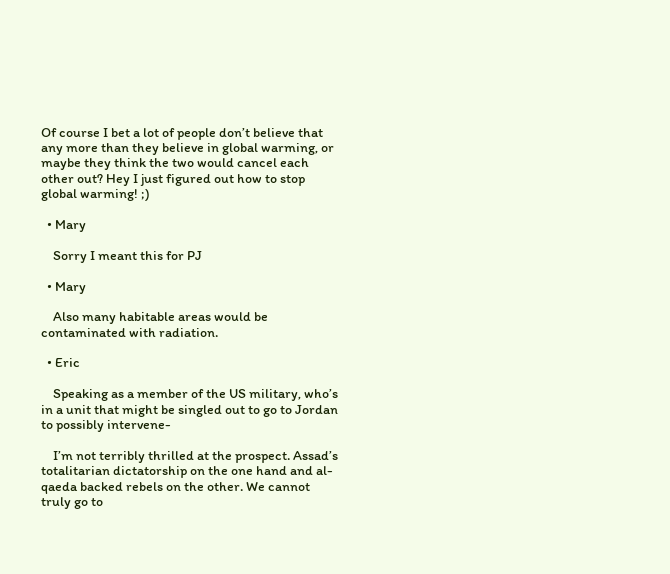Of course I bet a lot of people don’t believe that any more than they believe in global warming, or maybe they think the two would cancel each other out? Hey I just figured out how to stop global warming! ;)

  • Mary

    Sorry I meant this for PJ

  • Mary

    Also many habitable areas would be contaminated with radiation.

  • Eric

    Speaking as a member of the US military, who’s in a unit that might be singled out to go to Jordan to possibly intervene-

    I’m not terribly thrilled at the prospect. Assad’s totalitarian dictatorship on the one hand and al-qaeda backed rebels on the other. We cannot truly go to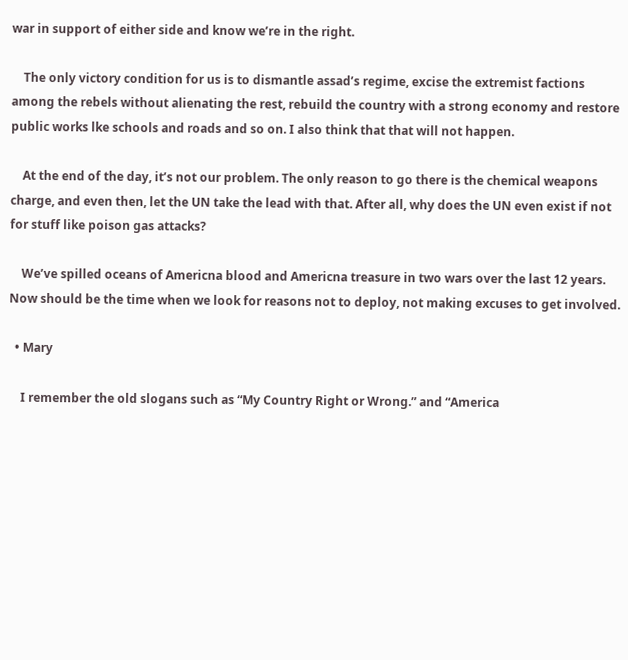war in support of either side and know we’re in the right.

    The only victory condition for us is to dismantle assad’s regime, excise the extremist factions among the rebels without alienating the rest, rebuild the country with a strong economy and restore public works lke schools and roads and so on. I also think that that will not happen.

    At the end of the day, it’s not our problem. The only reason to go there is the chemical weapons charge, and even then, let the UN take the lead with that. After all, why does the UN even exist if not for stuff like poison gas attacks?

    We’ve spilled oceans of Americna blood and Americna treasure in two wars over the last 12 years. Now should be the time when we look for reasons not to deploy, not making excuses to get involved.

  • Mary

    I remember the old slogans such as “My Country Right or Wrong.” and “America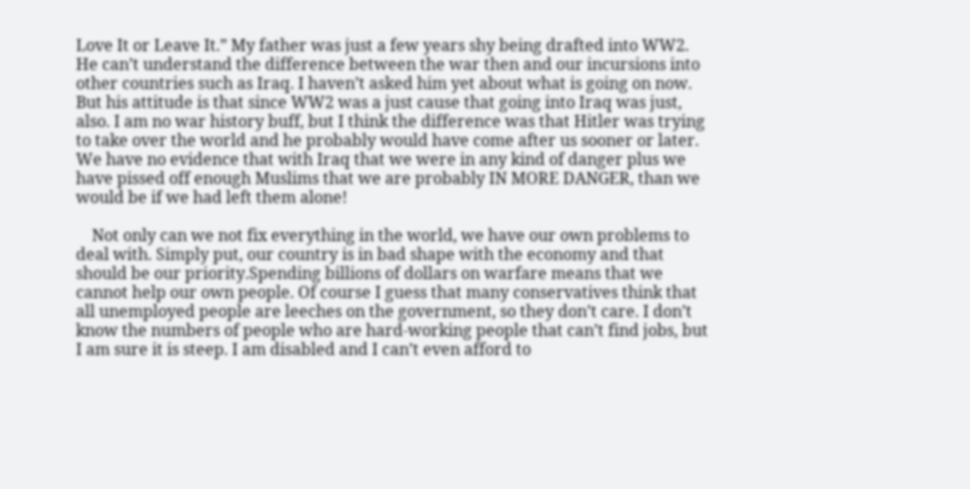Love It or Leave It.” My father was just a few years shy being drafted into WW2. He can’t understand the difference between the war then and our incursions into other countries such as Iraq. I haven’t asked him yet about what is going on now. But his attitude is that since WW2 was a just cause that going into Iraq was just, also. I am no war history buff, but I think the difference was that Hitler was trying to take over the world and he probably would have come after us sooner or later. We have no evidence that with Iraq that we were in any kind of danger plus we have pissed off enough Muslims that we are probably IN MORE DANGER, than we would be if we had left them alone!

    Not only can we not fix everything in the world, we have our own problems to deal with. Simply put, our country is in bad shape with the economy and that should be our priority.Spending billions of dollars on warfare means that we cannot help our own people. Of course I guess that many conservatives think that all unemployed people are leeches on the government, so they don’t care. I don’t know the numbers of people who are hard-working people that can’t find jobs, but I am sure it is steep. I am disabled and I can’t even afford to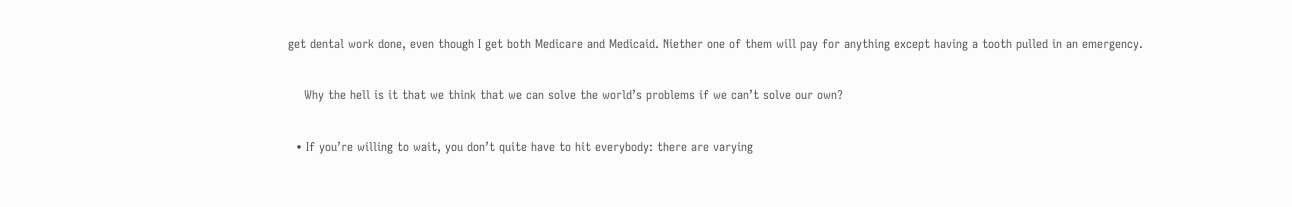get dental work done, even though I get both Medicare and Medicaid. Niether one of them will pay for anything except having a tooth pulled in an emergency.

    Why the hell is it that we think that we can solve the world’s problems if we can’t solve our own?

  • If you’re willing to wait, you don’t quite have to hit everybody: there are varying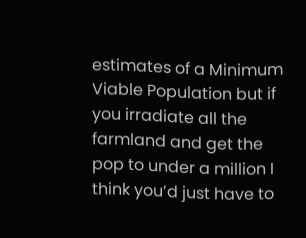estimates of a Minimum Viable Population but if you irradiate all the farmland and get the pop to under a million I think you’d just have to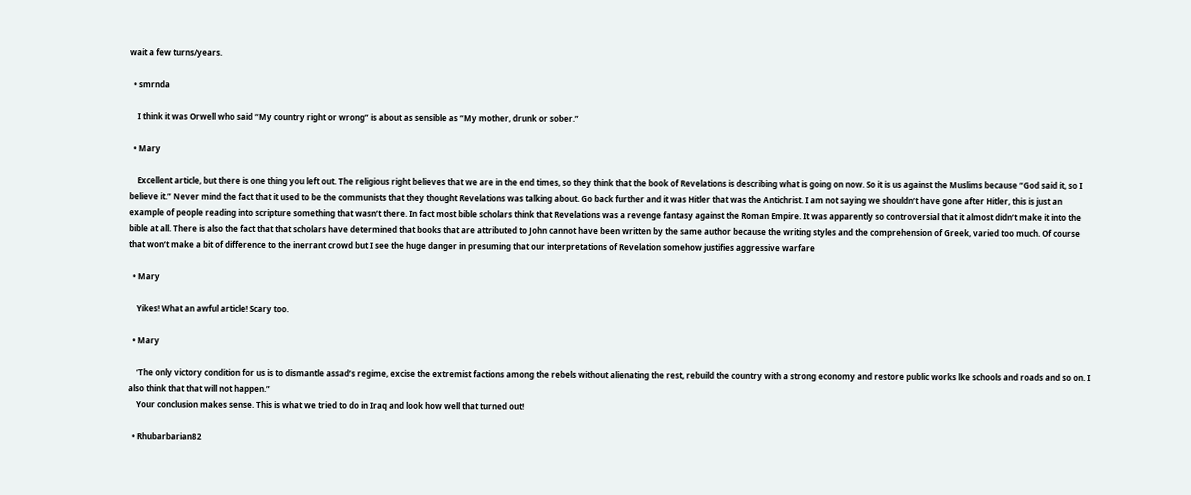wait a few turns/years.

  • smrnda

    I think it was Orwell who said “My country right or wrong” is about as sensible as “My mother, drunk or sober.”

  • Mary

    Excellent article, but there is one thing you left out. The religious right believes that we are in the end times, so they think that the book of Revelations is describing what is going on now. So it is us against the Muslims because “God said it, so I believe it.” Never mind the fact that it used to be the communists that they thought Revelations was talking about. Go back further and it was Hitler that was the Antichrist. I am not saying we shouldn’t have gone after Hitler, this is just an example of people reading into scripture something that wasn’t there. In fact most bible scholars think that Revelations was a revenge fantasy against the Roman Empire. It was apparently so controversial that it almost didn’t make it into the bible at all. There is also the fact that that scholars have determined that books that are attributed to John cannot have been written by the same author because the writing styles and the comprehension of Greek, varied too much. Of course that won’t make a bit of difference to the inerrant crowd but I see the huge danger in presuming that our interpretations of Revelation somehow justifies aggressive warfare

  • Mary

    Yikes! What an awful article! Scary too.

  • Mary

    ‘The only victory condition for us is to dismantle assad’s regime, excise the extremist factions among the rebels without alienating the rest, rebuild the country with a strong economy and restore public works lke schools and roads and so on. I also think that that will not happen.”
    Your conclusion makes sense. This is what we tried to do in Iraq and look how well that turned out!

  • Rhubarbarian82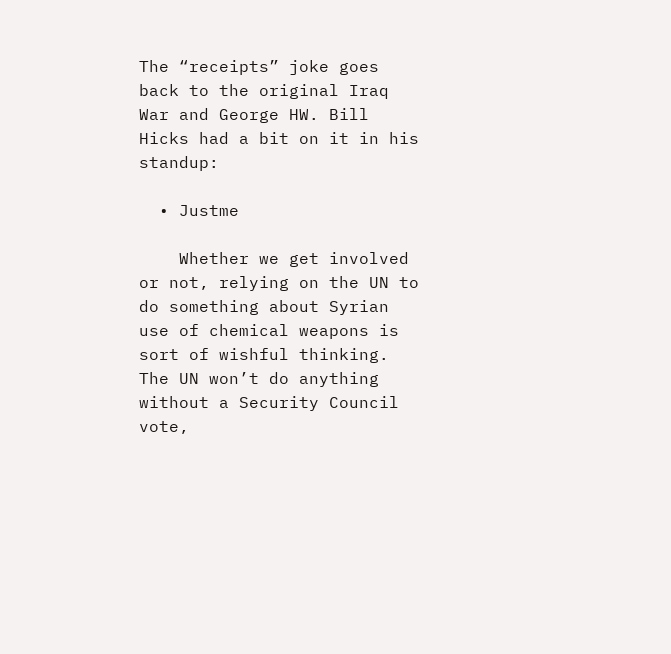The “receipts” joke goes back to the original Iraq War and George HW. Bill Hicks had a bit on it in his standup:

  • Justme

    Whether we get involved or not, relying on the UN to do something about Syrian use of chemical weapons is sort of wishful thinking. The UN won’t do anything without a Security Council vote,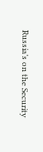Russia’s on the Security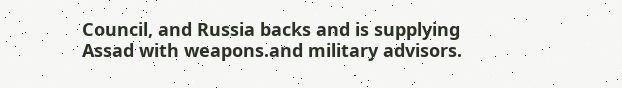Council, and Russia backs and is supplying Assad with weapons.and military advisors.